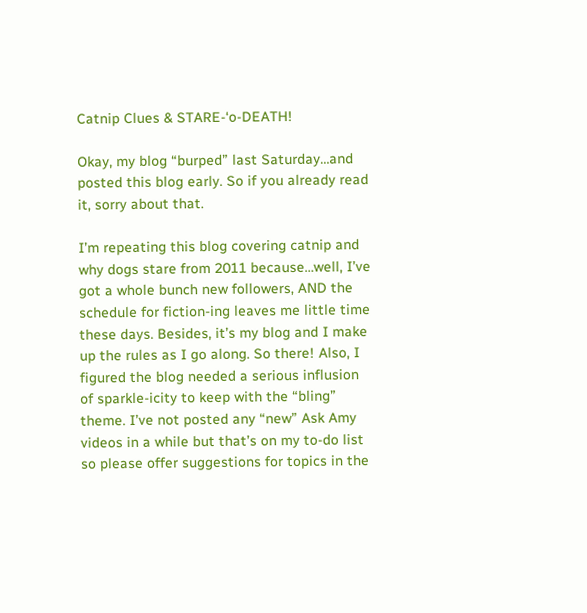Catnip Clues & STARE-‘o-DEATH!

Okay, my blog “burped” last Saturday…and posted this blog early. So if you already read it, sorry about that.

I’m repeating this blog covering catnip and why dogs stare from 2011 because…well, I’ve got a whole bunch new followers, AND the schedule for fiction-ing leaves me little time these days. Besides, it’s my blog and I make up the rules as I go along. So there! Also, I figured the blog needed a serious influsion of sparkle-icity to keep with the “bling” theme. I’ve not posted any “new” Ask Amy videos in a while but that’s on my to-do list so please offer suggestions for topics in the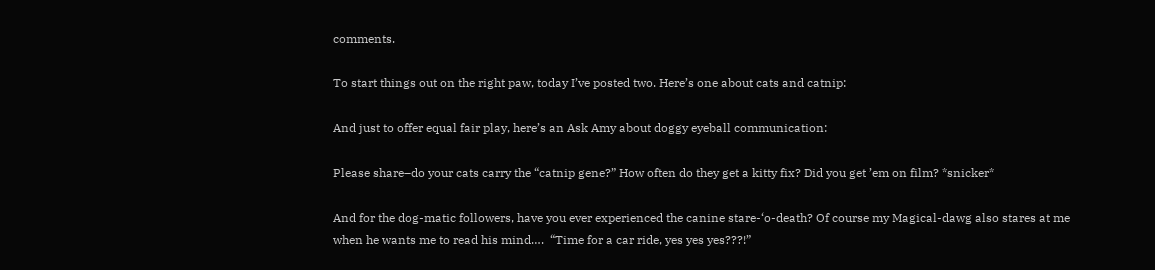comments.

To start things out on the right paw, today I’ve posted two. Here’s one about cats and catnip:

And just to offer equal fair play, here’s an Ask Amy about doggy eyeball communication:

Please share–do your cats carry the “catnip gene?” How often do they get a kitty fix? Did you get ’em on film? *snicker*

And for the dog-matic followers, have you ever experienced the canine stare-‘o-death? Of course my Magical-dawg also stares at me when he wants me to read his mind….  “Time for a car ride, yes yes yes???!”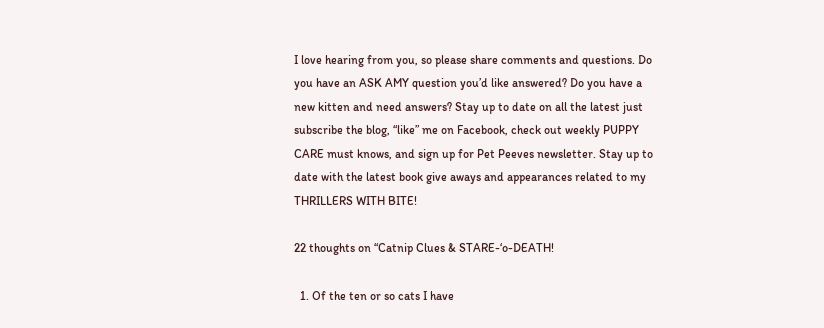I love hearing from you, so please share comments and questions. Do you have an ASK AMY question you’d like answered? Do you have a new kitten and need answers? Stay up to date on all the latest just subscribe the blog, “like” me on Facebook, check out weekly PUPPY CARE must knows, and sign up for Pet Peeves newsletter. Stay up to date with the latest book give aways and appearances related to my  THRILLERS WITH BITE!

22 thoughts on “Catnip Clues & STARE-‘o-DEATH!

  1. Of the ten or so cats I have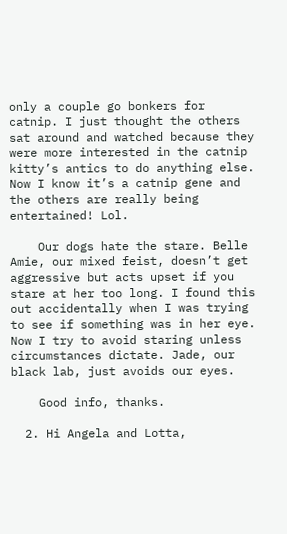only a couple go bonkers for catnip. I just thought the others sat around and watched because they were more interested in the catnip kitty’s antics to do anything else. Now I know it’s a catnip gene and the others are really being entertained! Lol.

    Our dogs hate the stare. Belle Amie, our mixed feist, doesn’t get aggressive but acts upset if you stare at her too long. I found this out accidentally when I was trying to see if something was in her eye. Now I try to avoid staring unless circumstances dictate. Jade, our black lab, just avoids our eyes.

    Good info, thanks.

  2. Hi Angela and Lotta,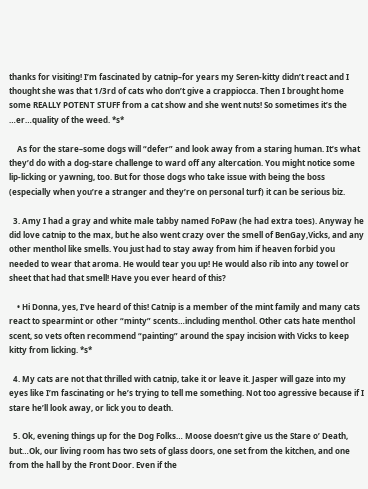thanks for visiting! I’m fascinated by catnip–for years my Seren-kitty didn’t react and I thought she was that 1/3rd of cats who don’t give a crappiocca. Then I brought home some REALLY POTENT STUFF from a cat show and she went nuts! So sometimes it’s the …er…quality of the weed. *s*

    As for the stare–some dogs will “defer” and look away from a staring human. It’s what they’d do with a dog-stare challenge to ward off any altercation. You might notice some lip-licking or yawning, too. But for those dogs who take issue with being the boss (especially when you’re a stranger and they’re on personal turf) it can be serious biz.

  3. Amy I had a gray and white male tabby named FoPaw (he had extra toes). Anyway he did love catnip to the max, but he also went crazy over the smell of BenGay,Vicks, and any other menthol like smells. You just had to stay away from him if heaven forbid you needed to wear that aroma. He would tear you up! He would also rib into any towel or sheet that had that smell! Have you ever heard of this?

    • Hi Donna, yes, I’ve heard of this! Catnip is a member of the mint family and many cats react to spearmint or other “minty” scents…including menthol. Other cats hate menthol scent, so vets often recommend “painting” around the spay incision with Vicks to keep kitty from licking. *s*

  4. My cats are not that thrilled with catnip, take it or leave it. Jasper will gaze into my eyes like I’m fascinating or he’s trying to tell me something. Not too agressive because if I stare he’ll look away, or lick you to death.

  5. Ok, evening things up for the Dog Folks… Moose doesn’t give us the Stare o’ Death, but…Ok, our living room has two sets of glass doors, one set from the kitchen, and one from the hall by the Front Door. Even if the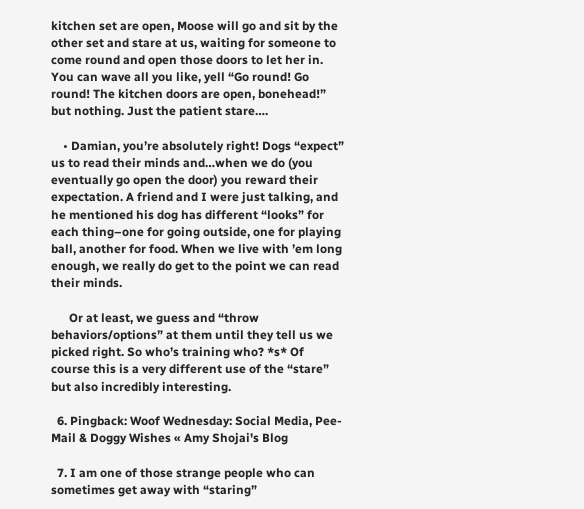kitchen set are open, Moose will go and sit by the other set and stare at us, waiting for someone to come round and open those doors to let her in. You can wave all you like, yell “Go round! Go round! The kitchen doors are open, bonehead!” but nothing. Just the patient stare….

    • Damian, you’re absolutely right! Dogs “expect” us to read their minds and…when we do (you eventually go open the door) you reward their expectation. A friend and I were just talking, and he mentioned his dog has different “looks” for each thing–one for going outside, one for playing ball, another for food. When we live with ’em long enough, we really do get to the point we can read their minds.

      Or at least, we guess and “throw behaviors/options” at them until they tell us we picked right. So who’s training who? *s* Of course this is a very different use of the “stare” but also incredibly interesting.

  6. Pingback: Woof Wednesday: Social Media, Pee-Mail & Doggy Wishes « Amy Shojai's Blog

  7. I am one of those strange people who can sometimes get away with “staring”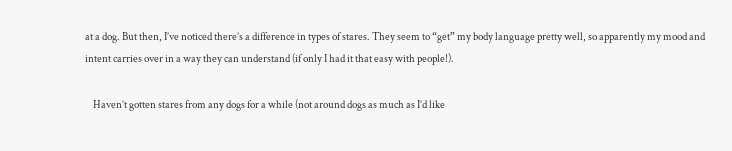at a dog. But then, I’ve noticed there’s a difference in types of stares. They seem to “get” my body language pretty well, so apparently my mood and intent carries over in a way they can understand (if only I had it that easy with people!).

    Haven’t gotten stares from any dogs for a while (not around dogs as much as I’d like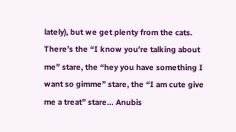lately), but we get plenty from the cats. There’s the “I know you’re talking about me” stare, the “hey you have something I want so gimme” stare, the “I am cute give me a treat” stare… Anubis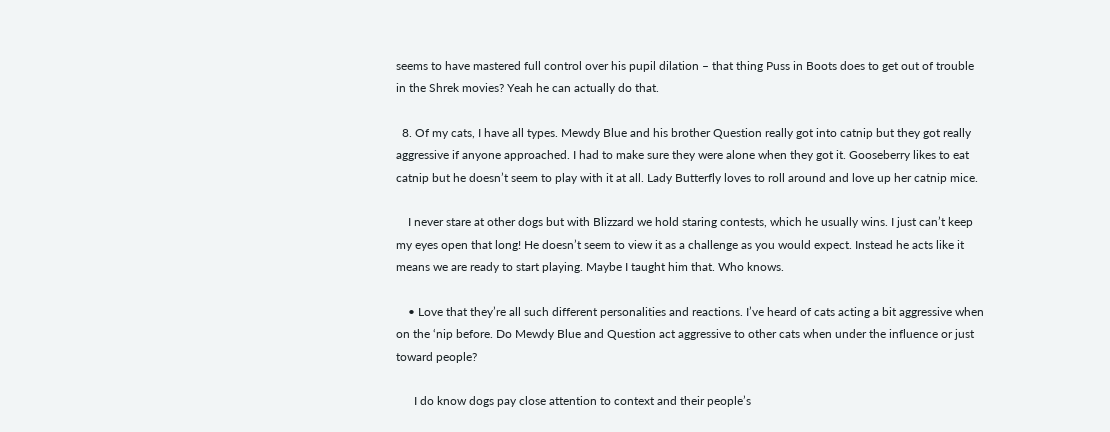seems to have mastered full control over his pupil dilation – that thing Puss in Boots does to get out of trouble in the Shrek movies? Yeah he can actually do that.

  8. Of my cats, I have all types. Mewdy Blue and his brother Question really got into catnip but they got really aggressive if anyone approached. I had to make sure they were alone when they got it. Gooseberry likes to eat catnip but he doesn’t seem to play with it at all. Lady Butterfly loves to roll around and love up her catnip mice.

    I never stare at other dogs but with Blizzard we hold staring contests, which he usually wins. I just can’t keep my eyes open that long! He doesn’t seem to view it as a challenge as you would expect. Instead he acts like it means we are ready to start playing. Maybe I taught him that. Who knows.

    • Love that they’re all such different personalities and reactions. I’ve heard of cats acting a bit aggressive when on the ‘nip before. Do Mewdy Blue and Question act aggressive to other cats when under the influence or just toward people?

      I do know dogs pay close attention to context and their people’s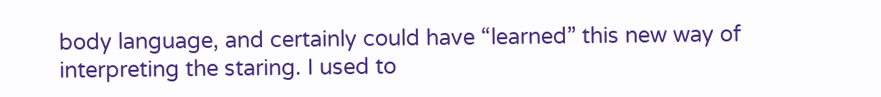body language, and certainly could have “learned” this new way of interpreting the staring. I used to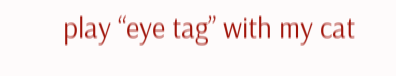play “eye tag” with my cat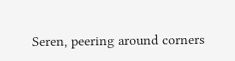Seren, peering around corners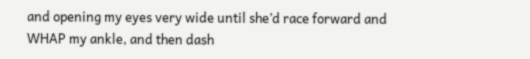and opening my eyes very wide until she’d race forward and WHAP my ankle, and then dash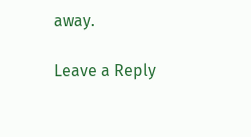away.

Leave a Reply